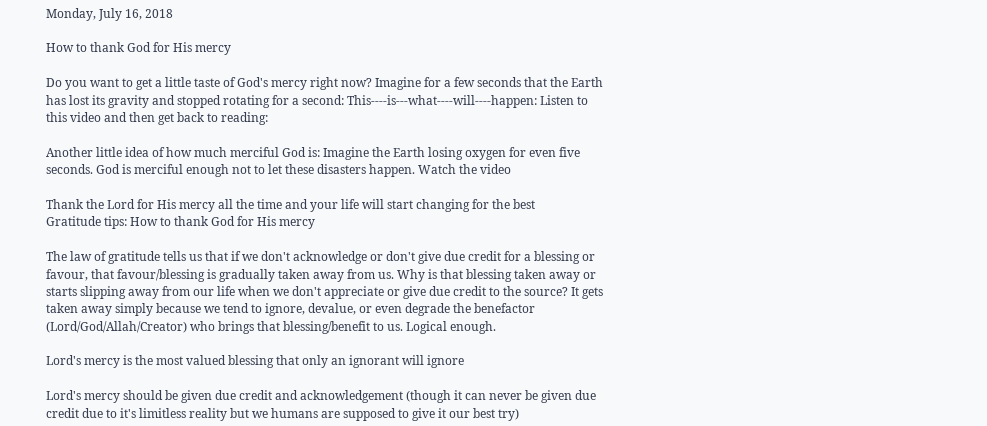Monday, July 16, 2018

How to thank God for His mercy

Do you want to get a little taste of God's mercy right now? Imagine for a few seconds that the Earth has lost its gravity and stopped rotating for a second: This----is---what----will----happen: Listen to this video and then get back to reading:

Another little idea of how much merciful God is: Imagine the Earth losing oxygen for even five seconds. God is merciful enough not to let these disasters happen. Watch the video

Thank the Lord for His mercy all the time and your life will start changing for the best
Gratitude tips: How to thank God for His mercy

The law of gratitude tells us that if we don't acknowledge or don't give due credit for a blessing or favour, that favour/blessing is gradually taken away from us. Why is that blessing taken away or starts slipping away from our life when we don't appreciate or give due credit to the source? It gets taken away simply because we tend to ignore, devalue, or even degrade the benefactor (Lord/God/Allah/Creator) who brings that blessing/benefit to us. Logical enough.

Lord's mercy is the most valued blessing that only an ignorant will ignore

Lord's mercy should be given due credit and acknowledgement (though it can never be given due credit due to it's limitless reality but we humans are supposed to give it our best try)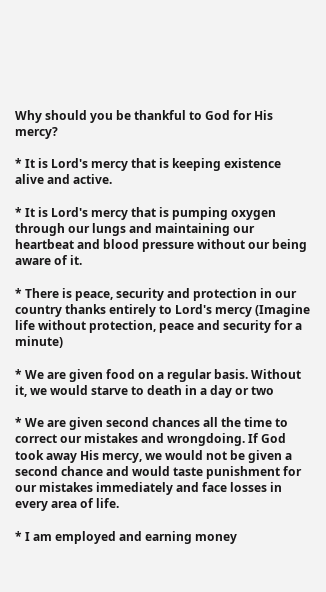Why should you be thankful to God for His mercy?

* It is Lord's mercy that is keeping existence alive and active.

* It is Lord's mercy that is pumping oxygen through our lungs and maintaining our heartbeat and blood pressure without our being aware of it.

* There is peace, security and protection in our country thanks entirely to Lord's mercy (Imagine life without protection, peace and security for a minute)

* We are given food on a regular basis. Without it, we would starve to death in a day or two

* We are given second chances all the time to correct our mistakes and wrongdoing. If God took away His mercy, we would not be given a second chance and would taste punishment for our mistakes immediately and face losses in every area of life.

* I am employed and earning money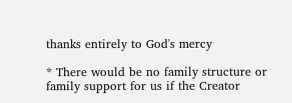thanks entirely to God's mercy

* There would be no family structure or family support for us if the Creator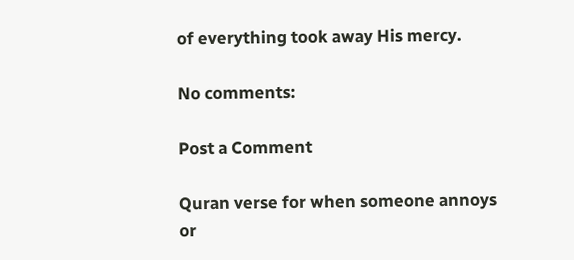of everything took away His mercy.

No comments:

Post a Comment

Quran verse for when someone annoys or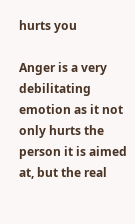hurts you

Anger is a very debilitating emotion as it not only hurts the person it is aimed at, but the real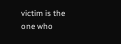victim is the one who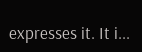expresses it. It i...